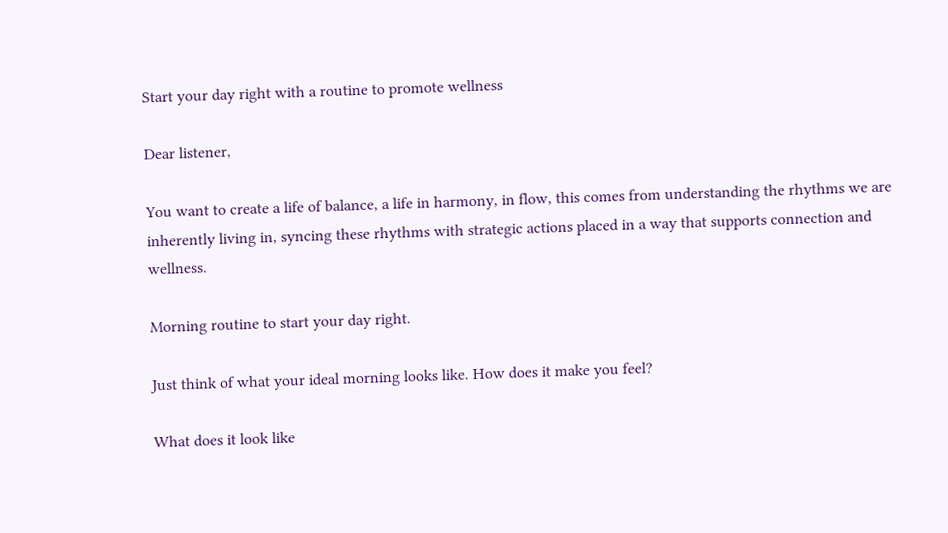Start your day right with a routine to promote wellness

Dear listener,

You want to create a life of balance, a life in harmony, in flow, this comes from understanding the rhythms we are inherently living in, syncing these rhythms with strategic actions placed in a way that supports connection and wellness.

Morning routine to start your day right.

Just think of what your ideal morning looks like. How does it make you feel?

What does it look like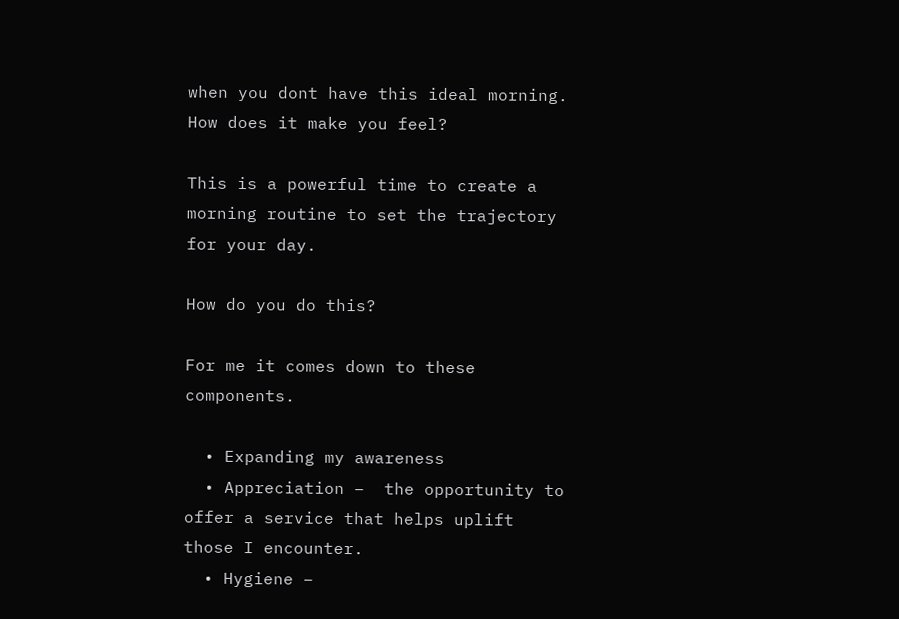when you dont have this ideal morning. How does it make you feel?

This is a powerful time to create a  morning routine to set the trajectory for your day.

How do you do this?

For me it comes down to these components.

  • Expanding my awareness
  • Appreciation –  the opportunity to offer a service that helps uplift those I encounter.
  • Hygiene –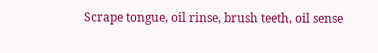Scrape tongue, oil rinse, brush teeth, oil sense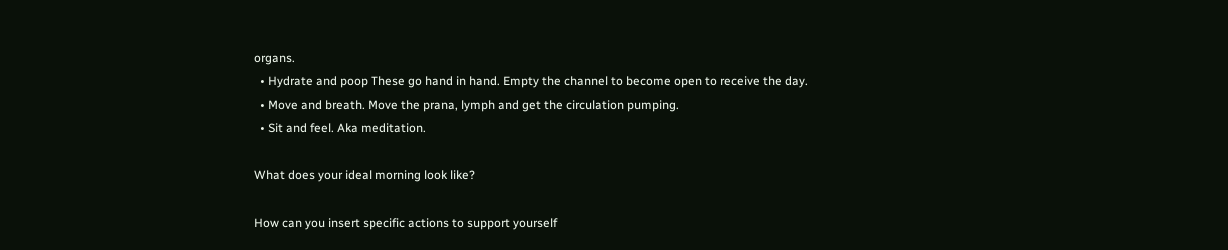organs.
  • Hydrate and poop These go hand in hand. Empty the channel to become open to receive the day.
  • Move and breath. Move the prana, lymph and get the circulation pumping.
  • Sit and feel. Aka meditation.

What does your ideal morning look like?

How can you insert specific actions to support yourself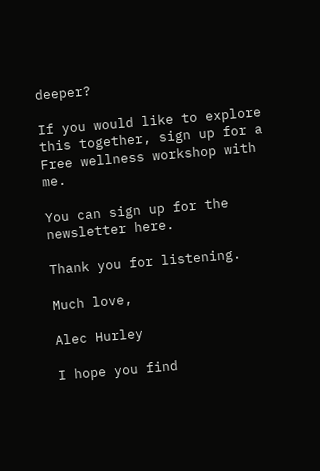deeper?

If you would like to explore this together, sign up for a Free wellness workshop with me.

You can sign up for the newsletter here.

Thank you for listening.

Much love,

Alec Hurley

I hope you find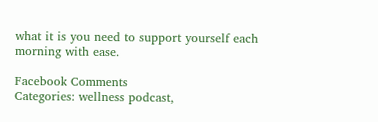what it is you need to support yourself each morning with ease.

Facebook Comments
Categories: wellness podcast,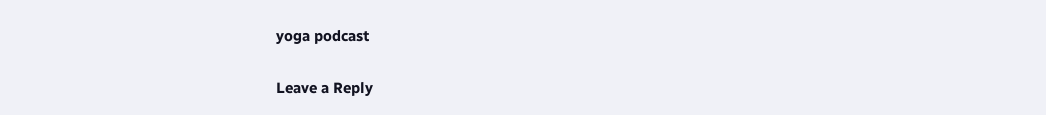yoga podcast

Leave a Reply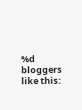%d bloggers like this: